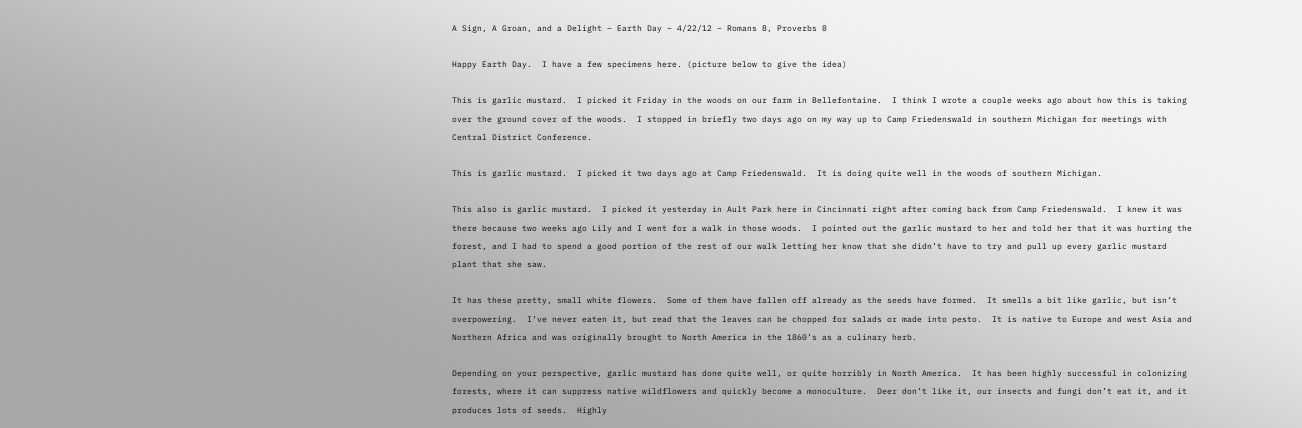A Sign, A Groan, and a Delight – Earth Day – 4/22/12 – Romans 8, Proverbs 8

Happy Earth Day.  I have a few specimens here. (picture below to give the idea)

This is garlic mustard.  I picked it Friday in the woods on our farm in Bellefontaine.  I think I wrote a couple weeks ago about how this is taking over the ground cover of the woods.  I stopped in briefly two days ago on my way up to Camp Friedenswald in southern Michigan for meetings with Central District Conference.

This is garlic mustard.  I picked it two days ago at Camp Friedenswald.  It is doing quite well in the woods of southern Michigan.

This also is garlic mustard.  I picked it yesterday in Ault Park here in Cincinnati right after coming back from Camp Friedenswald.  I knew it was there because two weeks ago Lily and I went for a walk in those woods.  I pointed out the garlic mustard to her and told her that it was hurting the forest, and I had to spend a good portion of the rest of our walk letting her know that she didn’t have to try and pull up every garlic mustard plant that she saw.

It has these pretty, small white flowers.  Some of them have fallen off already as the seeds have formed.  It smells a bit like garlic, but isn’t overpowering.  I’ve never eaten it, but read that the leaves can be chopped for salads or made into pesto.  It is native to Europe and west Asia and Northern Africa and was originally brought to North America in the 1860’s as a culinary herb.

Depending on your perspective, garlic mustard has done quite well, or quite horribly in North America.  It has been highly successful in colonizing forests, where it can suppress native wildflowers and quickly become a monoculture.  Deer don’t like it, our insects and fungi don’t eat it, and it produces lots of seeds.  Highly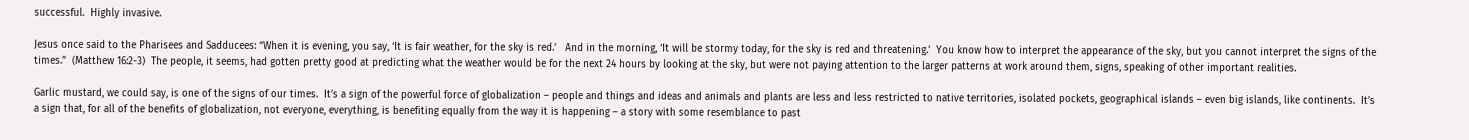successful.  Highly invasive.

Jesus once said to the Pharisees and Sadducees: “When it is evening, you say, ‘It is fair weather, for the sky is red.’   And in the morning, ‘It will be stormy today, for the sky is red and threatening.’  You know how to interpret the appearance of the sky, but you cannot interpret the signs of the times.”  (Matthew 16:2-3)  The people, it seems, had gotten pretty good at predicting what the weather would be for the next 24 hours by looking at the sky, but were not paying attention to the larger patterns at work around them, signs, speaking of other important realities.

Garlic mustard, we could say, is one of the signs of our times.  It’s a sign of the powerful force of globalization – people and things and ideas and animals and plants are less and less restricted to native territories, isolated pockets, geographical islands – even big islands, like continents.  It’s a sign that, for all of the benefits of globalization, not everyone, everything, is benefiting equally from the way it is happening – a story with some resemblance to past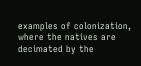examples of colonization, where the natives are decimated by the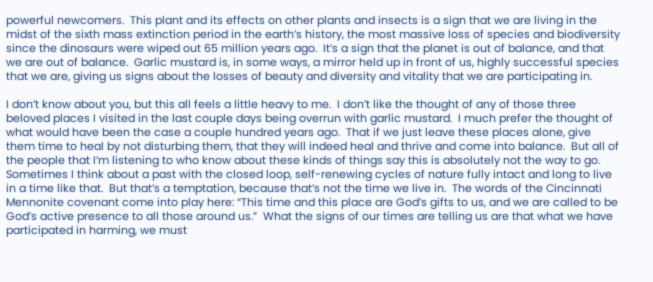powerful newcomers.  This plant and its effects on other plants and insects is a sign that we are living in the midst of the sixth mass extinction period in the earth’s history, the most massive loss of species and biodiversity since the dinosaurs were wiped out 65 million years ago.  It’s a sign that the planet is out of balance, and that we are out of balance.  Garlic mustard is, in some ways, a mirror held up in front of us, highly successful species that we are, giving us signs about the losses of beauty and diversity and vitality that we are participating in.

I don’t know about you, but this all feels a little heavy to me.  I don’t like the thought of any of those three beloved places I visited in the last couple days being overrun with garlic mustard.  I much prefer the thought of what would have been the case a couple hundred years ago.  That if we just leave these places alone, give them time to heal by not disturbing them, that they will indeed heal and thrive and come into balance.  But all of the people that I’m listening to who know about these kinds of things say this is absolutely not the way to go.  Sometimes I think about a past with the closed loop, self-renewing cycles of nature fully intact and long to live in a time like that.  But that’s a temptation, because that’s not the time we live in.  The words of the Cincinnati Mennonite covenant come into play here: “This time and this place are God’s gifts to us, and we are called to be God’s active presence to all those around us.”  What the signs of our times are telling us are that what we have participated in harming, we must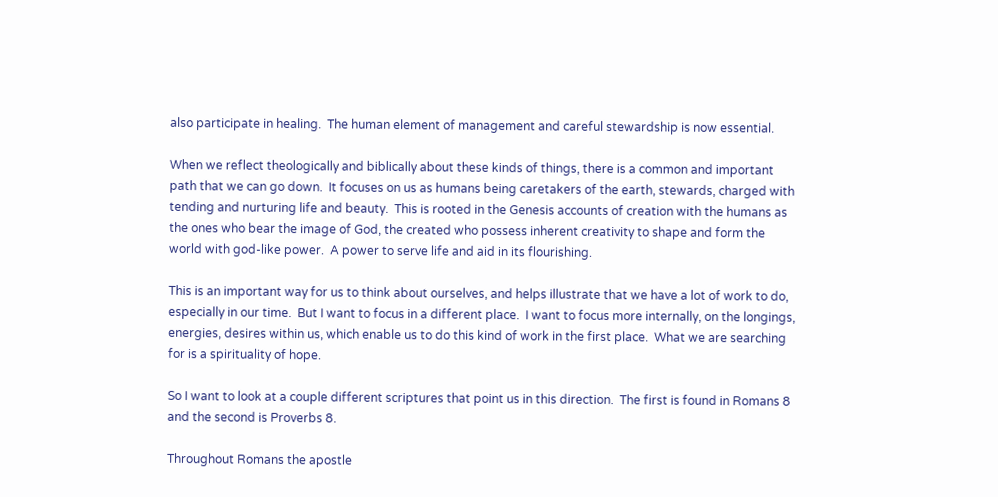also participate in healing.  The human element of management and careful stewardship is now essential.

When we reflect theologically and biblically about these kinds of things, there is a common and important path that we can go down.  It focuses on us as humans being caretakers of the earth, stewards, charged with tending and nurturing life and beauty.  This is rooted in the Genesis accounts of creation with the humans as the ones who bear the image of God, the created who possess inherent creativity to shape and form the world with god-like power.  A power to serve life and aid in its flourishing.

This is an important way for us to think about ourselves, and helps illustrate that we have a lot of work to do, especially in our time.  But I want to focus in a different place.  I want to focus more internally, on the longings, energies, desires within us, which enable us to do this kind of work in the first place.  What we are searching for is a spirituality of hope.

So I want to look at a couple different scriptures that point us in this direction.  The first is found in Romans 8 and the second is Proverbs 8.

Throughout Romans the apostle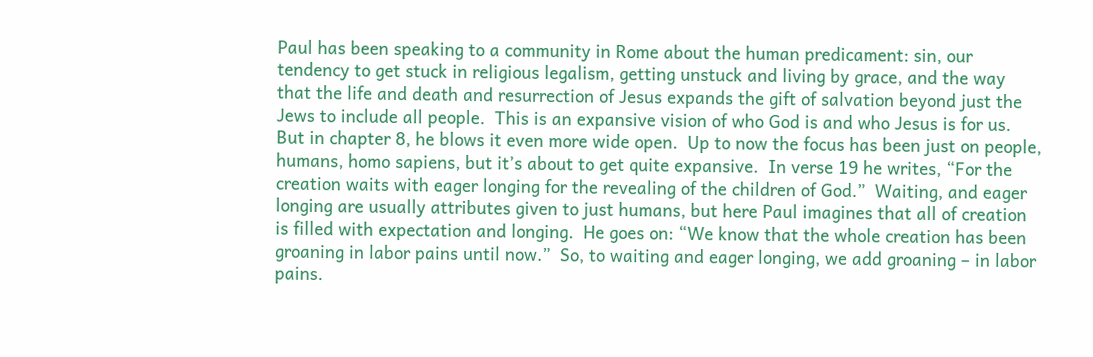Paul has been speaking to a community in Rome about the human predicament: sin, our tendency to get stuck in religious legalism, getting unstuck and living by grace, and the way that the life and death and resurrection of Jesus expands the gift of salvation beyond just the Jews to include all people.  This is an expansive vision of who God is and who Jesus is for us.  But in chapter 8, he blows it even more wide open.  Up to now the focus has been just on people, humans, homo sapiens, but it’s about to get quite expansive.  In verse 19 he writes, “For the creation waits with eager longing for the revealing of the children of God.”  Waiting, and eager longing are usually attributes given to just humans, but here Paul imagines that all of creation is filled with expectation and longing.  He goes on: “We know that the whole creation has been groaning in labor pains until now.”  So, to waiting and eager longing, we add groaning – in labor pains.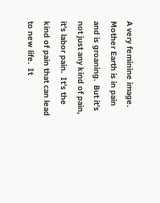A very feminine image.  Mother Earth is in pain and is groaning.  But it’s not just any kind of pain, it’s labor pain.  It’s the kind of pain that can lead to new life.  It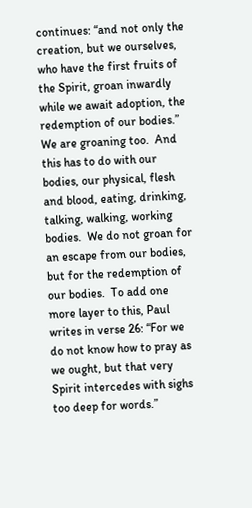continues: “and not only the creation, but we ourselves, who have the first fruits of the Spirit, groan inwardly while we await adoption, the redemption of our bodies.”  We are groaning too.  And this has to do with our bodies, our physical, flesh and blood, eating, drinking, talking, walking, working bodies.  We do not groan for an escape from our bodies, but for the redemption of our bodies.  To add one more layer to this, Paul writes in verse 26: “For we do not know how to pray as we ought, but that very Spirit intercedes with sighs too deep for words.”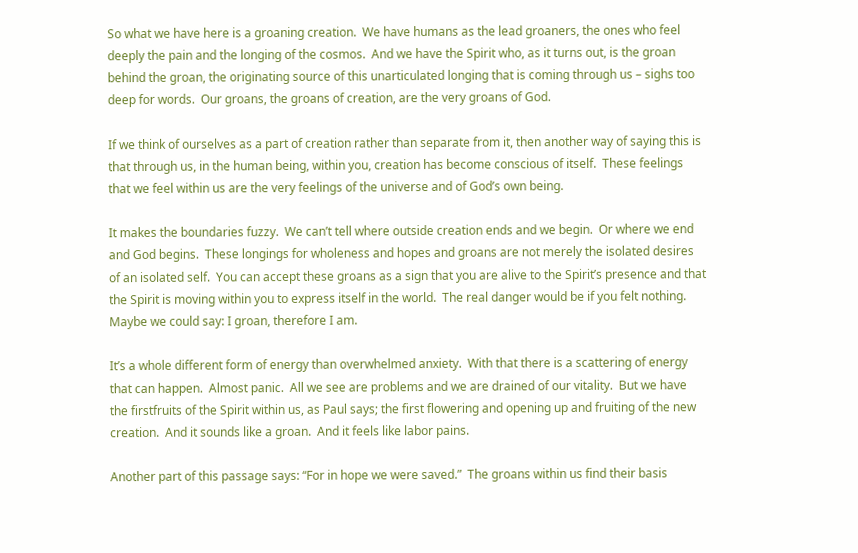So what we have here is a groaning creation.  We have humans as the lead groaners, the ones who feel deeply the pain and the longing of the cosmos.  And we have the Spirit who, as it turns out, is the groan behind the groan, the originating source of this unarticulated longing that is coming through us – sighs too deep for words.  Our groans, the groans of creation, are the very groans of God.

If we think of ourselves as a part of creation rather than separate from it, then another way of saying this is that through us, in the human being, within you, creation has become conscious of itself.  These feelings that we feel within us are the very feelings of the universe and of God’s own being.

It makes the boundaries fuzzy.  We can’t tell where outside creation ends and we begin.  Or where we end and God begins.  These longings for wholeness and hopes and groans are not merely the isolated desires of an isolated self.  You can accept these groans as a sign that you are alive to the Spirit’s presence and that the Spirit is moving within you to express itself in the world.  The real danger would be if you felt nothing.  Maybe we could say: I groan, therefore I am.

It’s a whole different form of energy than overwhelmed anxiety.  With that there is a scattering of energy that can happen.  Almost panic.  All we see are problems and we are drained of our vitality.  But we have the firstfruits of the Spirit within us, as Paul says; the first flowering and opening up and fruiting of the new creation.  And it sounds like a groan.  And it feels like labor pains.

Another part of this passage says: “For in hope we were saved.”  The groans within us find their basis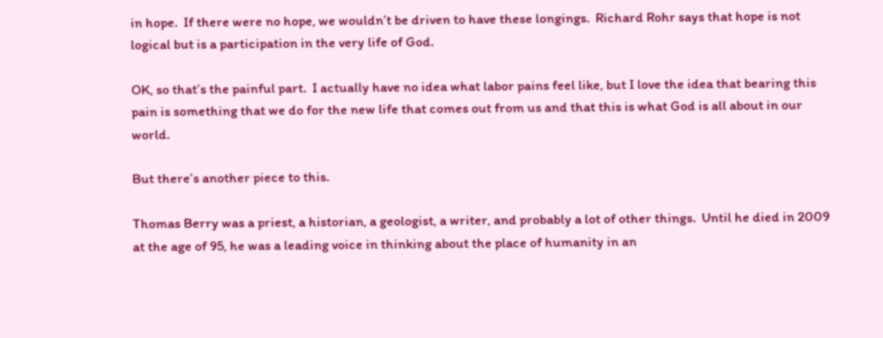in hope.  If there were no hope, we wouldn’t be driven to have these longings.  Richard Rohr says that hope is not logical but is a participation in the very life of God.

OK, so that’s the painful part.  I actually have no idea what labor pains feel like, but I love the idea that bearing this pain is something that we do for the new life that comes out from us and that this is what God is all about in our world.

But there’s another piece to this.

Thomas Berry was a priest, a historian, a geologist, a writer, and probably a lot of other things.  Until he died in 2009 at the age of 95, he was a leading voice in thinking about the place of humanity in an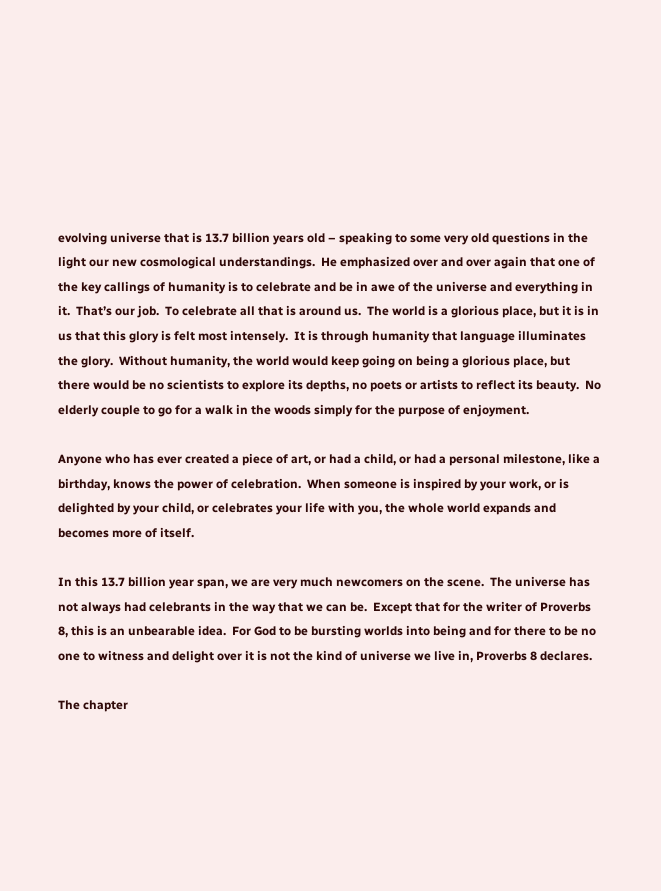evolving universe that is 13.7 billion years old – speaking to some very old questions in the light our new cosmological understandings.  He emphasized over and over again that one of the key callings of humanity is to celebrate and be in awe of the universe and everything in it.  That’s our job.  To celebrate all that is around us.  The world is a glorious place, but it is in us that this glory is felt most intensely.  It is through humanity that language illuminates the glory.  Without humanity, the world would keep going on being a glorious place, but there would be no scientists to explore its depths, no poets or artists to reflect its beauty.  No elderly couple to go for a walk in the woods simply for the purpose of enjoyment.

Anyone who has ever created a piece of art, or had a child, or had a personal milestone, like a birthday, knows the power of celebration.  When someone is inspired by your work, or is delighted by your child, or celebrates your life with you, the whole world expands and becomes more of itself.

In this 13.7 billion year span, we are very much newcomers on the scene.  The universe has not always had celebrants in the way that we can be.  Except that for the writer of Proverbs 8, this is an unbearable idea.  For God to be bursting worlds into being and for there to be no one to witness and delight over it is not the kind of universe we live in, Proverbs 8 declares.

The chapter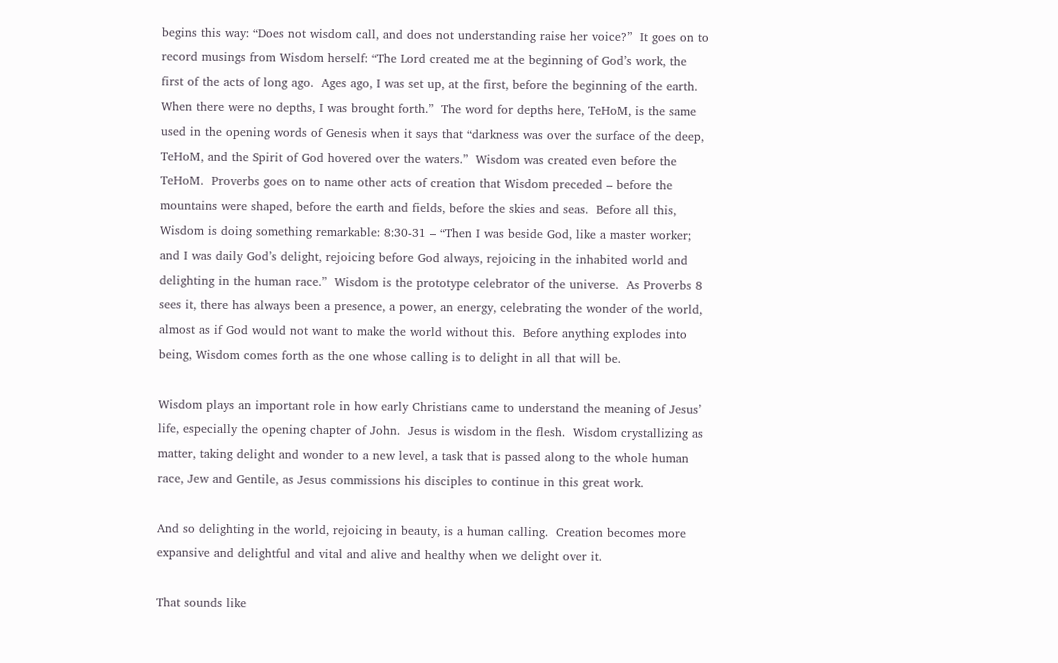begins this way: “Does not wisdom call, and does not understanding raise her voice?”  It goes on to record musings from Wisdom herself: “The Lord created me at the beginning of God’s work, the first of the acts of long ago.  Ages ago, I was set up, at the first, before the beginning of the earth.  When there were no depths, I was brought forth.”  The word for depths here, TeHoM, is the same used in the opening words of Genesis when it says that “darkness was over the surface of the deep, TeHoM, and the Spirit of God hovered over the waters.”  Wisdom was created even before the TeHoM.  Proverbs goes on to name other acts of creation that Wisdom preceded – before the mountains were shaped, before the earth and fields, before the skies and seas.  Before all this, Wisdom is doing something remarkable: 8:30-31 – “Then I was beside God, like a master worker; and I was daily God’s delight, rejoicing before God always, rejoicing in the inhabited world and delighting in the human race.”  Wisdom is the prototype celebrator of the universe.  As Proverbs 8 sees it, there has always been a presence, a power, an energy, celebrating the wonder of the world, almost as if God would not want to make the world without this.  Before anything explodes into being, Wisdom comes forth as the one whose calling is to delight in all that will be.

Wisdom plays an important role in how early Christians came to understand the meaning of Jesus’ life, especially the opening chapter of John.  Jesus is wisdom in the flesh.  Wisdom crystallizing as matter, taking delight and wonder to a new level, a task that is passed along to the whole human race, Jew and Gentile, as Jesus commissions his disciples to continue in this great work.

And so delighting in the world, rejoicing in beauty, is a human calling.  Creation becomes more expansive and delightful and vital and alive and healthy when we delight over it.

That sounds like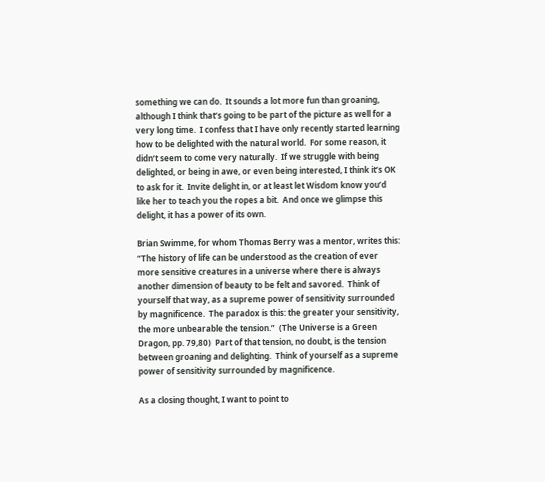something we can do.  It sounds a lot more fun than groaning, although I think that’s going to be part of the picture as well for a very long time.  I confess that I have only recently started learning how to be delighted with the natural world.  For some reason, it didn’t seem to come very naturally.  If we struggle with being delighted, or being in awe, or even being interested, I think it’s OK to ask for it.  Invite delight in, or at least let Wisdom know you’d like her to teach you the ropes a bit.  And once we glimpse this delight, it has a power of its own.

Brian Swimme, for whom Thomas Berry was a mentor, writes this: “The history of life can be understood as the creation of ever more sensitive creatures in a universe where there is always another dimension of beauty to be felt and savored.  Think of yourself that way, as a supreme power of sensitivity surrounded by magnificence.  The paradox is this: the greater your sensitivity, the more unbearable the tension.”  (The Universe is a Green Dragon, pp. 79,80)  Part of that tension, no doubt, is the tension between groaning and delighting.  Think of yourself as a supreme power of sensitivity surrounded by magnificence.

As a closing thought, I want to point to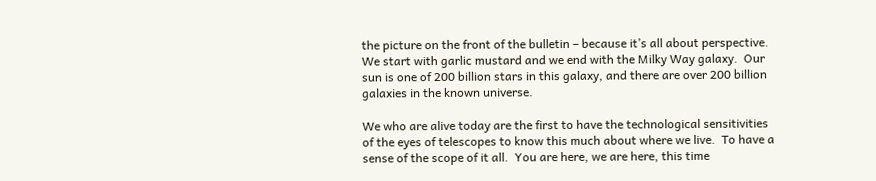the picture on the front of the bulletin – because it’s all about perspective.  We start with garlic mustard and we end with the Milky Way galaxy.  Our sun is one of 200 billion stars in this galaxy, and there are over 200 billion galaxies in the known universe.

We who are alive today are the first to have the technological sensitivities of the eyes of telescopes to know this much about where we live.  To have a sense of the scope of it all.  You are here, we are here, this time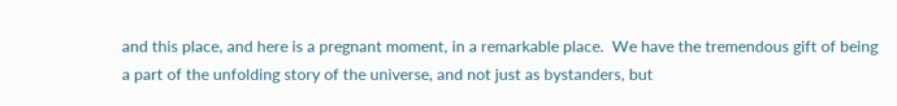and this place, and here is a pregnant moment, in a remarkable place.  We have the tremendous gift of being a part of the unfolding story of the universe, and not just as bystanders, but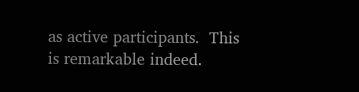as active participants.  This is remarkable indeed.